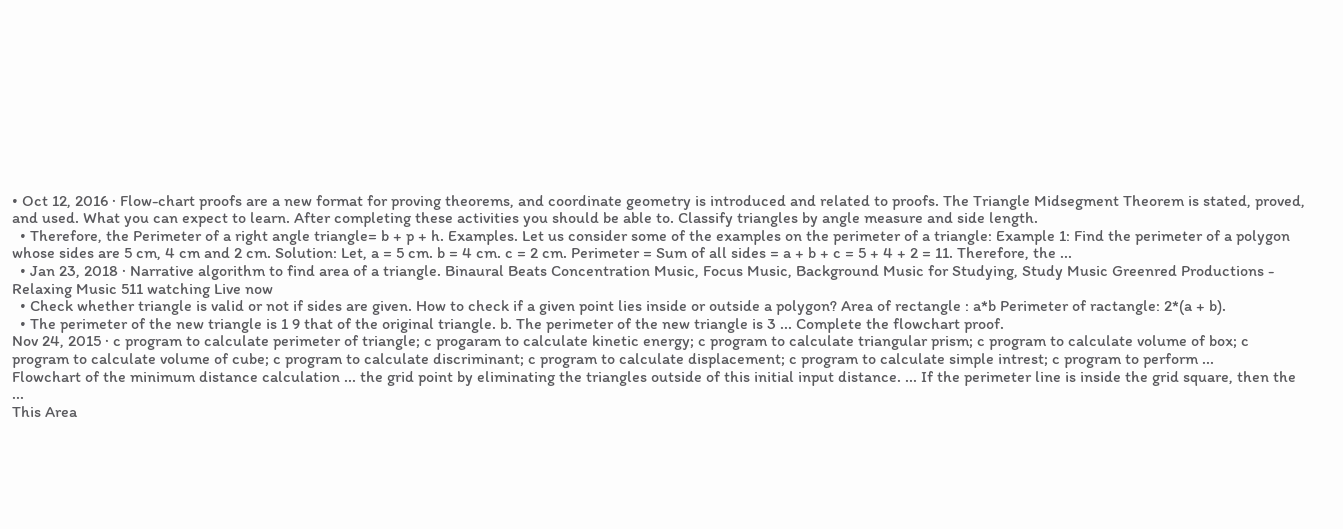• Oct 12, 2016 · Flow-chart proofs are a new format for proving theorems, and coordinate geometry is introduced and related to proofs. The Triangle Midsegment Theorem is stated, proved, and used. What you can expect to learn. After completing these activities you should be able to. Classify triangles by angle measure and side length.
  • Therefore, the Perimeter of a right angle triangle= b + p + h. Examples. Let us consider some of the examples on the perimeter of a triangle: Example 1: Find the perimeter of a polygon whose sides are 5 cm, 4 cm and 2 cm. Solution: Let, a = 5 cm. b = 4 cm. c = 2 cm. Perimeter = Sum of all sides = a + b + c = 5 + 4 + 2 = 11. Therefore, the ...
  • Jan 23, 2018 · Narrative algorithm to find area of a triangle. Binaural Beats Concentration Music, Focus Music, Background Music for Studying, Study Music Greenred Productions - Relaxing Music 511 watching Live now
  • Check whether triangle is valid or not if sides are given. How to check if a given point lies inside or outside a polygon? Area of rectangle : a*b Perimeter of ractangle: 2*(a + b).
  • The perimeter of the new triangle is 1 9 that of the original triangle. b. The perimeter of the new triangle is 3 ... Complete the flowchart proof.
Nov 24, 2015 · c program to calculate perimeter of triangle; c progaram to calculate kinetic energy; c program to calculate triangular prism; c program to calculate volume of box; c program to calculate volume of cube; c program to calculate discriminant; c program to calculate displacement; c program to calculate simple intrest; c program to perform ...
Flowchart of the minimum distance calculation ... the grid point by eliminating the triangles outside of this initial input distance. ... If the perimeter line is inside the grid square, then the ...
This Area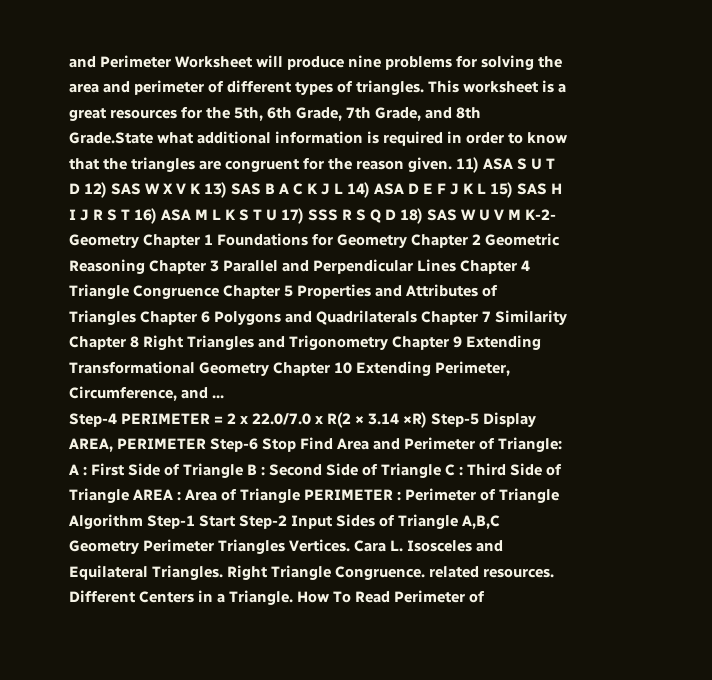and Perimeter Worksheet will produce nine problems for solving the area and perimeter of different types of triangles. This worksheet is a great resources for the 5th, 6th Grade, 7th Grade, and 8th Grade.State what additional information is required in order to know that the triangles are congruent for the reason given. 11) ASA S U T D 12) SAS W X V K 13) SAS B A C K J L 14) ASA D E F J K L 15) SAS H I J R S T 16) ASA M L K S T U 17) SSS R S Q D 18) SAS W U V M K-2-
Geometry Chapter 1 Foundations for Geometry Chapter 2 Geometric Reasoning Chapter 3 Parallel and Perpendicular Lines Chapter 4 Triangle Congruence Chapter 5 Properties and Attributes of Triangles Chapter 6 Polygons and Quadrilaterals Chapter 7 Similarity Chapter 8 Right Triangles and Trigonometry Chapter 9 Extending Transformational Geometry Chapter 10 Extending Perimeter, Circumference, and ...
Step-4 PERIMETER = 2 x 22.0/7.0 x R(2 × 3.14 ×R) Step-5 Display AREA, PERIMETER Step-6 Stop Find Area and Perimeter of Triangle: A : First Side of Triangle B : Second Side of Triangle C : Third Side of Triangle AREA : Area of Triangle PERIMETER : Perimeter of Triangle Algorithm Step-1 Start Step-2 Input Sides of Triangle A,B,C Geometry Perimeter Triangles Vertices. Cara L. Isosceles and Equilateral Triangles. Right Triangle Congruence. related resources. Different Centers in a Triangle. How To Read Perimeter of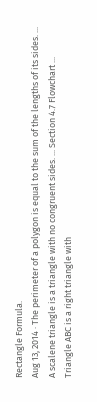Rectangle Formula.
Aug 13, 2014 · The perimeter of a polygon is equal to the sum of the lengths of its sides. ... A scalene triangle is a triangle with no congruent sides. ... Section 4.7 Flowchart ... Triangle ABC is a right triangle with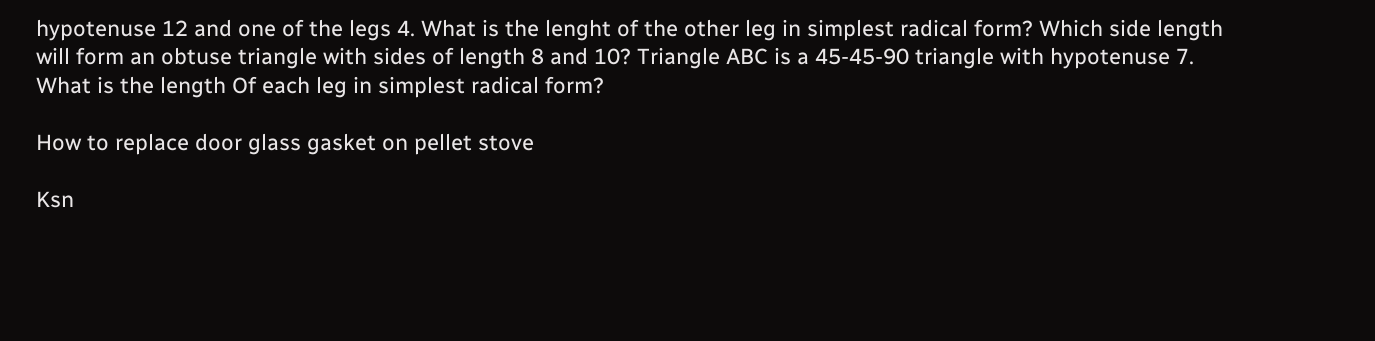hypotenuse 12 and one of the legs 4. What is the lenght of the other leg in simplest radical form? Which side length will form an obtuse triangle with sides of length 8 and 10? Triangle ABC is a 45-45-90 triangle with hypotenuse 7. What is the length Of each leg in simplest radical form?

How to replace door glass gasket on pellet stove

Ksn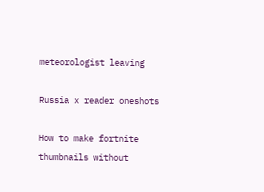meteorologist leaving

Russia x reader oneshots

How to make fortnite thumbnails without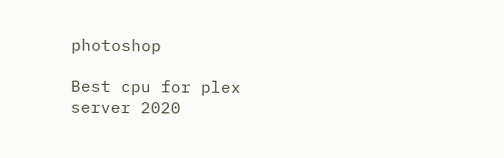photoshop

Best cpu for plex server 2020